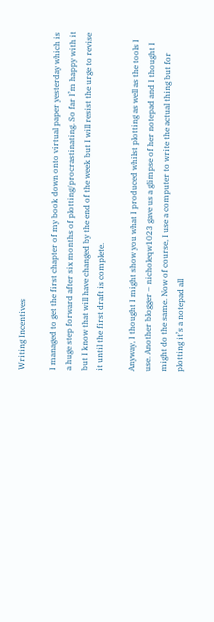Writing Incentives

I managed to get the first chapter of my book down onto virtual paper yesterday which is a huge step forward after six months of plotting/procrastinating. So far I’m happy with it but I know that will have changed by the end of the week but I will resist the urge to revise it until the first draft is complete.

Anyway, I thought I might show you what I produced whilst plotting as well as the tools I use. Another blogger – nicholeqw1023 gave us a glimpse of her notepad and I thought I might do the same. Now of course, I use a computer to write the actual thing but for plotting it’s a notepad all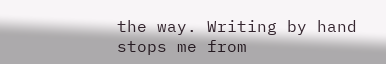the way. Writing by hand stops me from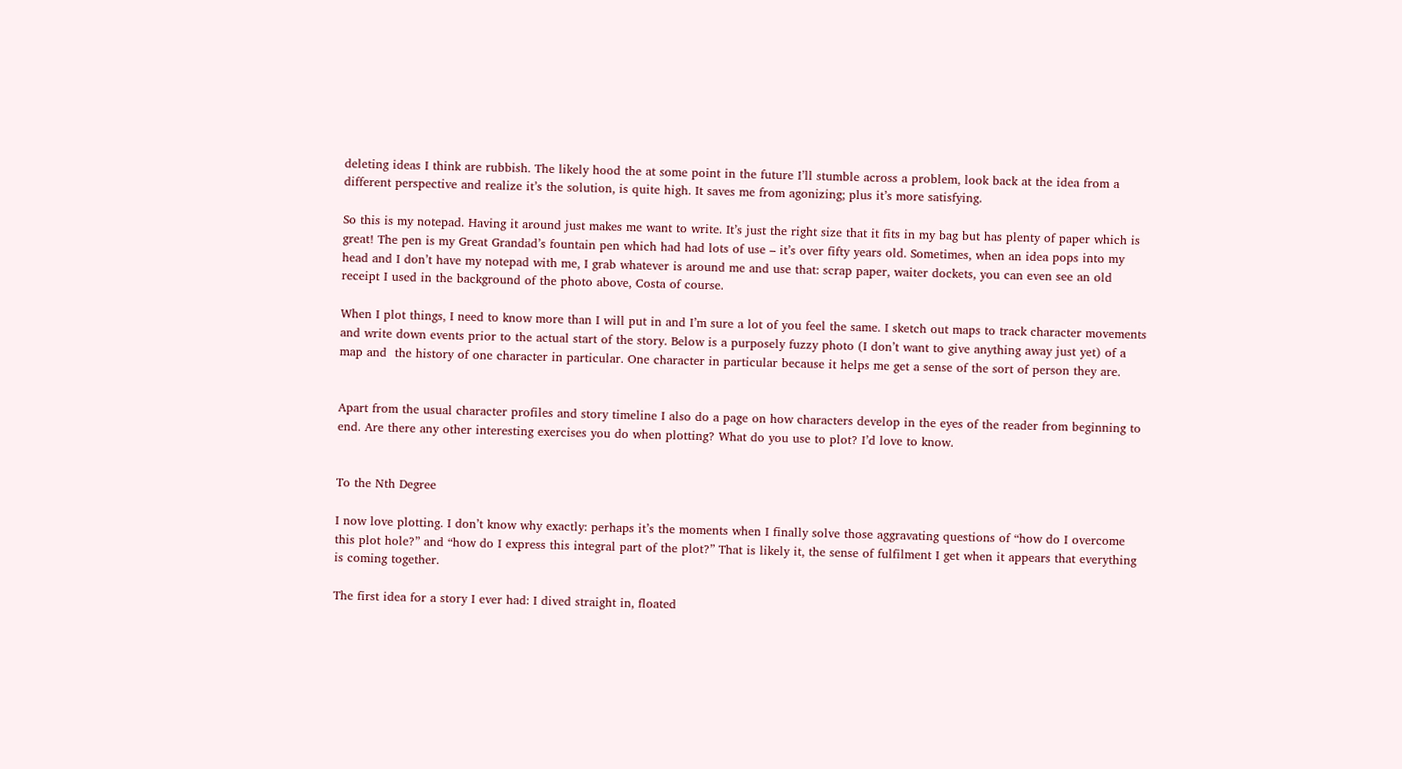deleting ideas I think are rubbish. The likely hood the at some point in the future I’ll stumble across a problem, look back at the idea from a different perspective and realize it’s the solution, is quite high. It saves me from agonizing; plus it’s more satisfying.

So this is my notepad. Having it around just makes me want to write. It’s just the right size that it fits in my bag but has plenty of paper which is great! The pen is my Great Grandad’s fountain pen which had had lots of use – it’s over fifty years old. Sometimes, when an idea pops into my head and I don’t have my notepad with me, I grab whatever is around me and use that: scrap paper, waiter dockets, you can even see an old receipt I used in the background of the photo above, Costa of course.

When I plot things, I need to know more than I will put in and I’m sure a lot of you feel the same. I sketch out maps to track character movements and write down events prior to the actual start of the story. Below is a purposely fuzzy photo (I don’t want to give anything away just yet) of a map and  the history of one character in particular. One character in particular because it helps me get a sense of the sort of person they are.


Apart from the usual character profiles and story timeline I also do a page on how characters develop in the eyes of the reader from beginning to end. Are there any other interesting exercises you do when plotting? What do you use to plot? I’d love to know.


To the Nth Degree

I now love plotting. I don’t know why exactly: perhaps it’s the moments when I finally solve those aggravating questions of “how do I overcome this plot hole?” and “how do I express this integral part of the plot?” That is likely it, the sense of fulfilment I get when it appears that everything is coming together.

The first idea for a story I ever had: I dived straight in, floated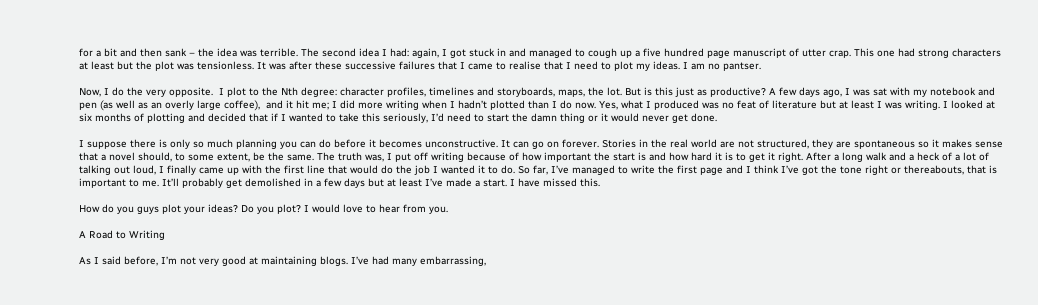for a bit and then sank – the idea was terrible. The second idea I had: again, I got stuck in and managed to cough up a five hundred page manuscript of utter crap. This one had strong characters at least but the plot was tensionless. It was after these successive failures that I came to realise that I need to plot my ideas. I am no pantser.

Now, I do the very opposite.  I plot to the Nth degree: character profiles, timelines and storyboards, maps, the lot. But is this just as productive? A few days ago, I was sat with my notebook and pen (as well as an overly large coffee),  and it hit me; I did more writing when I hadn’t plotted than I do now. Yes, what I produced was no feat of literature but at least I was writing. I looked at six months of plotting and decided that if I wanted to take this seriously, I’d need to start the damn thing or it would never get done.

I suppose there is only so much planning you can do before it becomes unconstructive. It can go on forever. Stories in the real world are not structured, they are spontaneous so it makes sense that a novel should, to some extent, be the same. The truth was, I put off writing because of how important the start is and how hard it is to get it right. After a long walk and a heck of a lot of talking out loud, I finally came up with the first line that would do the job I wanted it to do. So far, I’ve managed to write the first page and I think I’ve got the tone right or thereabouts, that is important to me. It’ll probably get demolished in a few days but at least I’ve made a start. I have missed this.

How do you guys plot your ideas? Do you plot? I would love to hear from you.

A Road to Writing

As I said before, I’m not very good at maintaining blogs. I’ve had many embarrassing,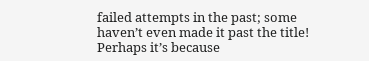failed attempts in the past; some haven’t even made it past the title! Perhaps it’s because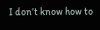I don’t know how to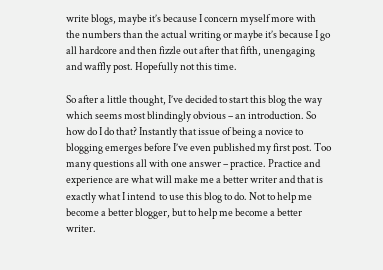write blogs, maybe it’s because I concern myself more with the numbers than the actual writing or maybe it’s because I go all hardcore and then fizzle out after that fifth, unengaging and waffly post. Hopefully not this time.

So after a little thought, I’ve decided to start this blog the way which seems most blindingly obvious – an introduction. So how do I do that? Instantly that issue of being a novice to blogging emerges before I’ve even published my first post. Too many questions all with one answer – practice. Practice and experience are what will make me a better writer and that is exactly what I intend  to use this blog to do. Not to help me become a better blogger, but to help me become a better writer.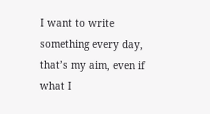I want to write something every day, that’s my aim, even if what I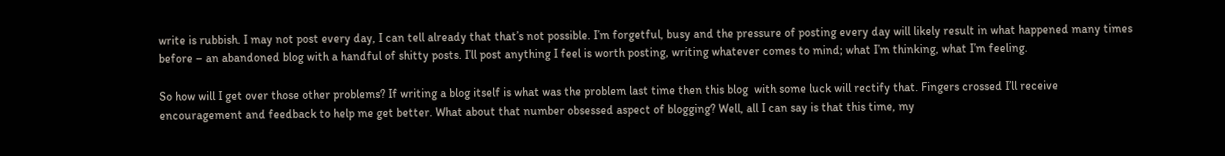write is rubbish. I may not post every day, I can tell already that that’s not possible. I’m forgetful, busy and the pressure of posting every day will likely result in what happened many times before – an abandoned blog with a handful of shitty posts. I’ll post anything I feel is worth posting, writing whatever comes to mind; what I’m thinking, what I’m feeling.

So how will I get over those other problems? If writing a blog itself is what was the problem last time then this blog  with some luck will rectify that. Fingers crossed I’ll receive encouragement and feedback to help me get better. What about that number obsessed aspect of blogging? Well, all I can say is that this time, my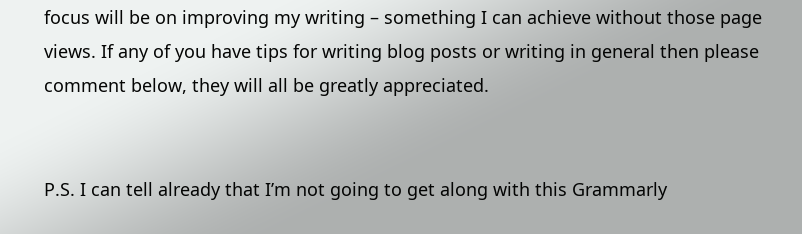focus will be on improving my writing – something I can achieve without those page views. If any of you have tips for writing blog posts or writing in general then please comment below, they will all be greatly appreciated.


P.S. I can tell already that I’m not going to get along with this Grammarly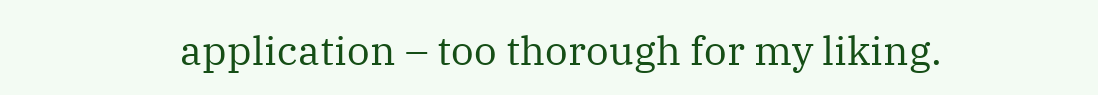application – too thorough for my liking.